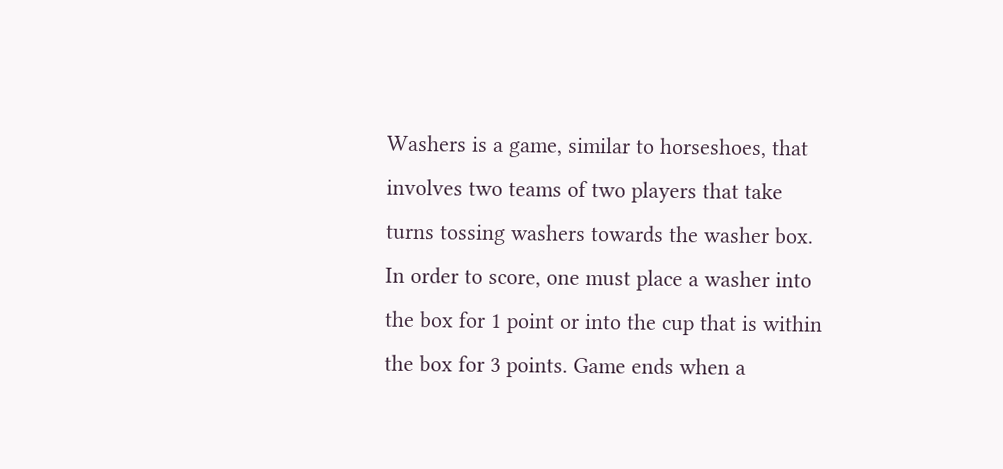Washers is a game, similar to horseshoes, that involves two teams of two players that take turns tossing washers towards the washer box. In order to score, one must place a washer into the box for 1 point or into the cup that is within the box for 3 points. Game ends when a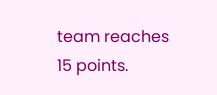team reaches 15 points.